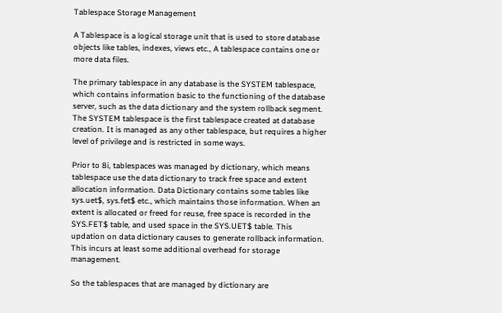Tablespace Storage Management

A Tablespace is a logical storage unit that is used to store database objects like tables, indexes, views etc., A tablespace contains one or more data files.

The primary tablespace in any database is the SYSTEM tablespace, which contains information basic to the functioning of the database server, such as the data dictionary and the system rollback segment. The SYSTEM tablespace is the first tablespace created at database creation. It is managed as any other tablespace, but requires a higher level of privilege and is restricted in some ways.

Prior to 8i, tablespaces was managed by dictionary, which means tablespace use the data dictionary to track free space and extent allocation information. Data Dictionary contains some tables like sys.uet$, sys.fet$ etc., which maintains those information. When an extent is allocated or freed for reuse, free space is recorded in the SYS.FET$ table, and used space in the SYS.UET$ table. This updation on data dictionary causes to generate rollback information. This incurs at least some additional overhead for storage management.

So the tablespaces that are managed by dictionary are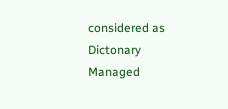considered as Dictonary Managed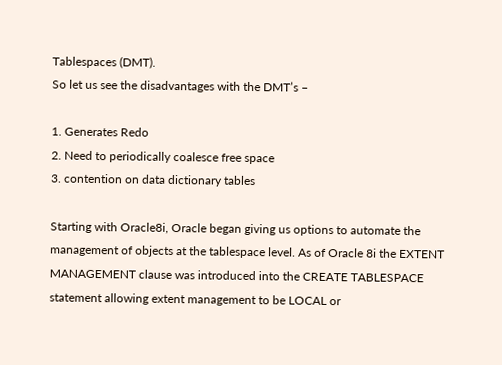Tablespaces (DMT).
So let us see the disadvantages with the DMT’s –

1. Generates Redo
2. Need to periodically coalesce free space
3. contention on data dictionary tables

Starting with Oracle8i, Oracle began giving us options to automate the management of objects at the tablespace level. As of Oracle 8i the EXTENT MANAGEMENT clause was introduced into the CREATE TABLESPACE statement allowing extent management to be LOCAL or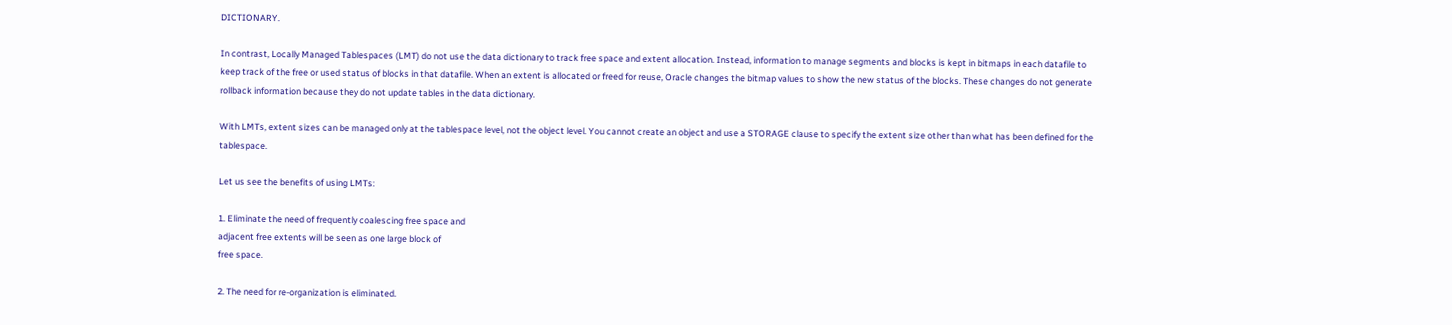DICTIONARY.

In contrast, Locally Managed Tablespaces (LMT) do not use the data dictionary to track free space and extent allocation. Instead, information to manage segments and blocks is kept in bitmaps in each datafile to keep track of the free or used status of blocks in that datafile. When an extent is allocated or freed for reuse, Oracle changes the bitmap values to show the new status of the blocks. These changes do not generate rollback information because they do not update tables in the data dictionary.

With LMTs, extent sizes can be managed only at the tablespace level, not the object level. You cannot create an object and use a STORAGE clause to specify the extent size other than what has been defined for the tablespace.

Let us see the benefits of using LMTs:

1. Eliminate the need of frequently coalescing free space and
adjacent free extents will be seen as one large block of
free space.

2. The need for re-organization is eliminated.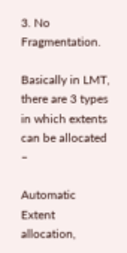3. No Fragmentation.

Basically in LMT, there are 3 types in which extents can be allocated –

Automatic Extent allocation,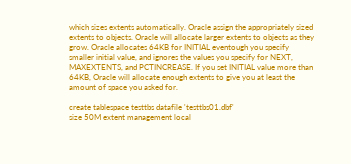which sizes extents automatically. Oracle assign the appropriately sized extents to objects. Oracle will allocate larger extents to objects as they grow. Oracle allocates 64KB for INITIAL eventough you specify smaller initial value, and ignores the values you specify for NEXT, MAXEXTENTS, and PCTINCREASE. If you set INITIAL value more than 64KB, Oracle will allocate enough extents to give you at least the amount of space you asked for.

create tablespace testtbs datafile 'testtbs01.dbf'
size 50M extent management local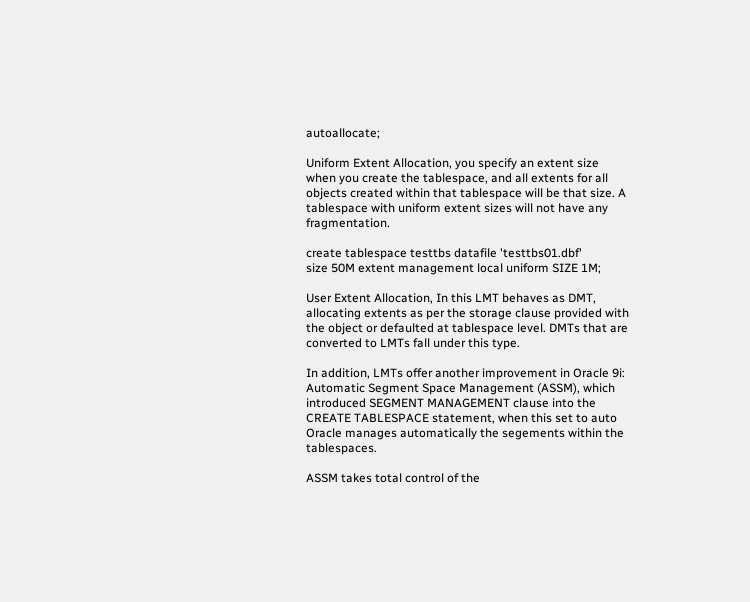autoallocate;

Uniform Extent Allocation, you specify an extent size when you create the tablespace, and all extents for all objects created within that tablespace will be that size. A tablespace with uniform extent sizes will not have any fragmentation.

create tablespace testtbs datafile 'testtbs01.dbf'
size 50M extent management local uniform SIZE 1M;

User Extent Allocation, In this LMT behaves as DMT, allocating extents as per the storage clause provided with the object or defaulted at tablespace level. DMTs that are converted to LMTs fall under this type.

In addition, LMTs offer another improvement in Oracle 9i: Automatic Segment Space Management (ASSM), which introduced SEGMENT MANAGEMENT clause into the CREATE TABLESPACE statement, when this set to auto Oracle manages automatically the segements within the tablespaces.

ASSM takes total control of the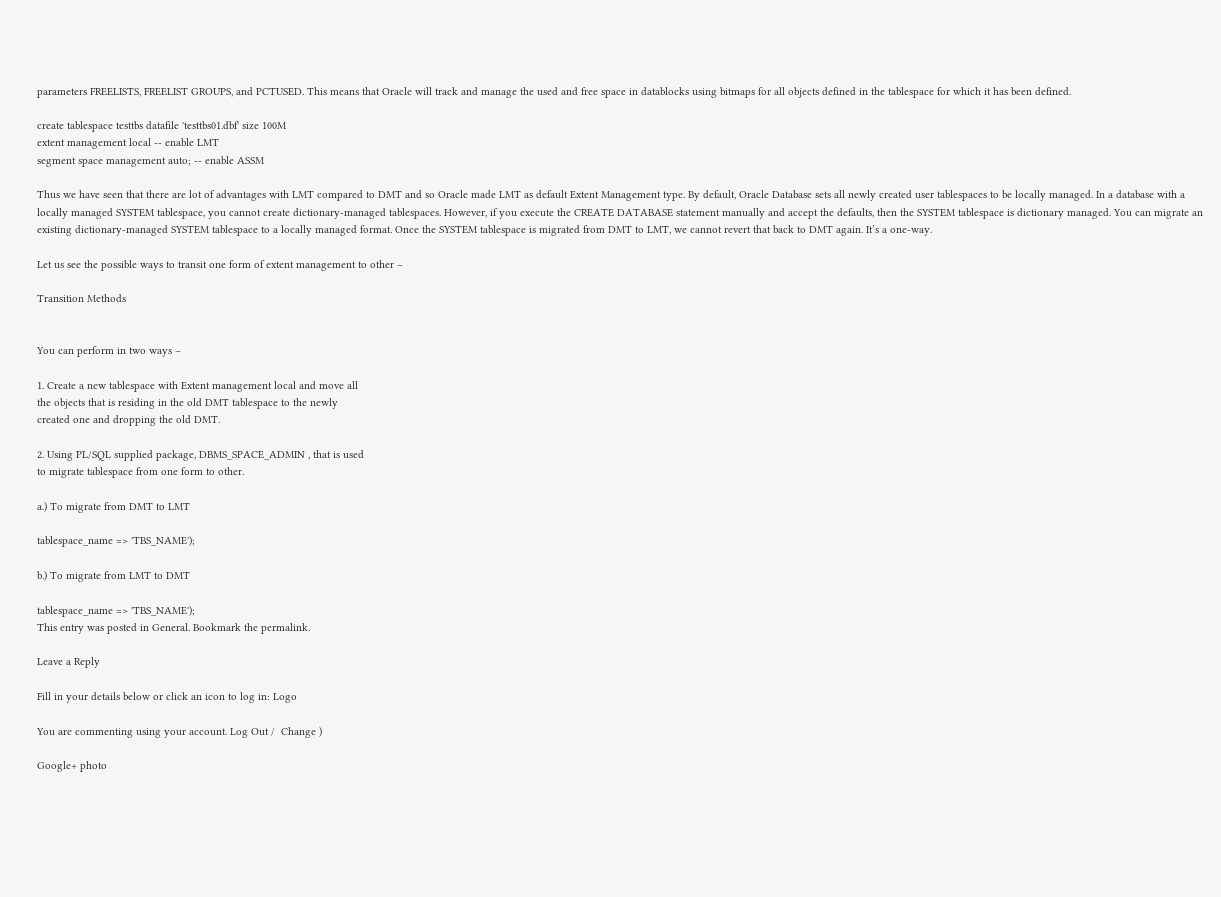parameters FREELISTS, FREELIST GROUPS, and PCTUSED. This means that Oracle will track and manage the used and free space in datablocks using bitmaps for all objects defined in the tablespace for which it has been defined.

create tablespace testtbs datafile 'testtbs01.dbf' size 100M
extent management local -- enable LMT
segment space management auto; -- enable ASSM

Thus we have seen that there are lot of advantages with LMT compared to DMT and so Oracle made LMT as default Extent Management type. By default, Oracle Database sets all newly created user tablespaces to be locally managed. In a database with a locally managed SYSTEM tablespace, you cannot create dictionary-managed tablespaces. However, if you execute the CREATE DATABASE statement manually and accept the defaults, then the SYSTEM tablespace is dictionary managed. You can migrate an existing dictionary-managed SYSTEM tablespace to a locally managed format. Once the SYSTEM tablespace is migrated from DMT to LMT, we cannot revert that back to DMT again. It’s a one-way.

Let us see the possible ways to transit one form of extent management to other –

Transition Methods


You can perform in two ways –

1. Create a new tablespace with Extent management local and move all
the objects that is residing in the old DMT tablespace to the newly
created one and dropping the old DMT.

2. Using PL/SQL supplied package, DBMS_SPACE_ADMIN , that is used
to migrate tablespace from one form to other.

a.) To migrate from DMT to LMT

tablespace_name => 'TBS_NAME');

b.) To migrate from LMT to DMT

tablespace_name => 'TBS_NAME');
This entry was posted in General. Bookmark the permalink.

Leave a Reply

Fill in your details below or click an icon to log in: Logo

You are commenting using your account. Log Out /  Change )

Google+ photo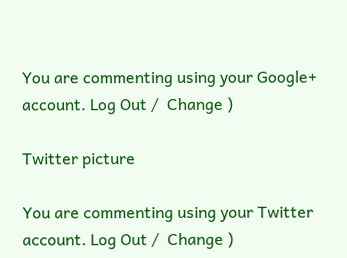You are commenting using your Google+ account. Log Out /  Change )

Twitter picture

You are commenting using your Twitter account. Log Out /  Change )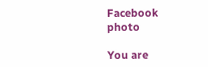Facebook photo

You are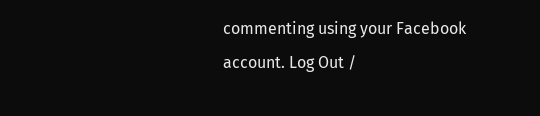commenting using your Facebook account. Log Out /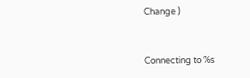Change )


Connecting to %s